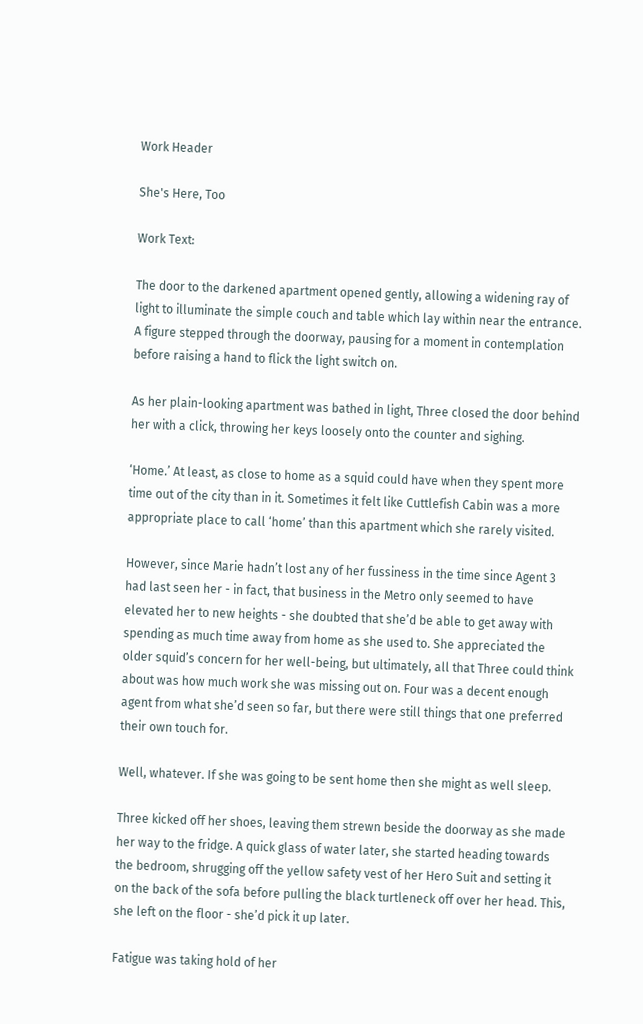Work Header

She's Here, Too

Work Text:

The door to the darkened apartment opened gently, allowing a widening ray of light to illuminate the simple couch and table which lay within near the entrance. A figure stepped through the doorway, pausing for a moment in contemplation before raising a hand to flick the light switch on.

As her plain-looking apartment was bathed in light, Three closed the door behind her with a click, throwing her keys loosely onto the counter and sighing.

‘Home.’ At least, as close to home as a squid could have when they spent more time out of the city than in it. Sometimes it felt like Cuttlefish Cabin was a more appropriate place to call ‘home’ than this apartment which she rarely visited.

However, since Marie hadn’t lost any of her fussiness in the time since Agent 3 had last seen her - in fact, that business in the Metro only seemed to have elevated her to new heights - she doubted that she’d be able to get away with spending as much time away from home as she used to. She appreciated the older squid’s concern for her well-being, but ultimately, all that Three could think about was how much work she was missing out on. Four was a decent enough agent from what she’d seen so far, but there were still things that one preferred their own touch for.

Well, whatever. If she was going to be sent home then she might as well sleep.

Three kicked off her shoes, leaving them strewn beside the doorway as she made her way to the fridge. A quick glass of water later, she started heading towards the bedroom, shrugging off the yellow safety vest of her Hero Suit and setting it on the back of the sofa before pulling the black turtleneck off over her head. This, she left on the floor - she’d pick it up later.

Fatigue was taking hold of her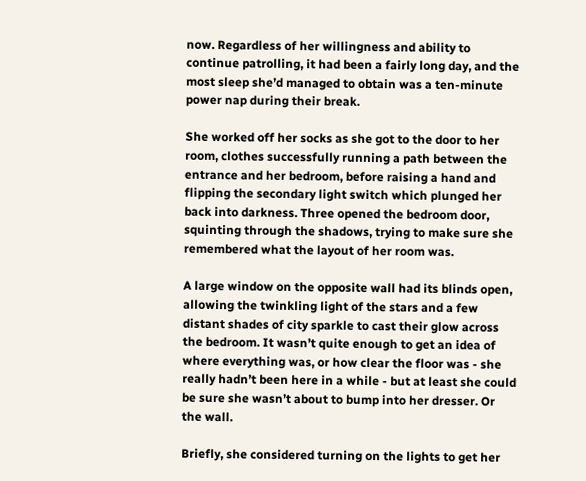now. Regardless of her willingness and ability to continue patrolling, it had been a fairly long day, and the most sleep she’d managed to obtain was a ten-minute power nap during their break.

She worked off her socks as she got to the door to her room, clothes successfully running a path between the entrance and her bedroom, before raising a hand and flipping the secondary light switch which plunged her back into darkness. Three opened the bedroom door, squinting through the shadows, trying to make sure she remembered what the layout of her room was.

A large window on the opposite wall had its blinds open, allowing the twinkling light of the stars and a few distant shades of city sparkle to cast their glow across the bedroom. It wasn’t quite enough to get an idea of where everything was, or how clear the floor was - she really hadn’t been here in a while - but at least she could be sure she wasn’t about to bump into her dresser. Or the wall.

Briefly, she considered turning on the lights to get her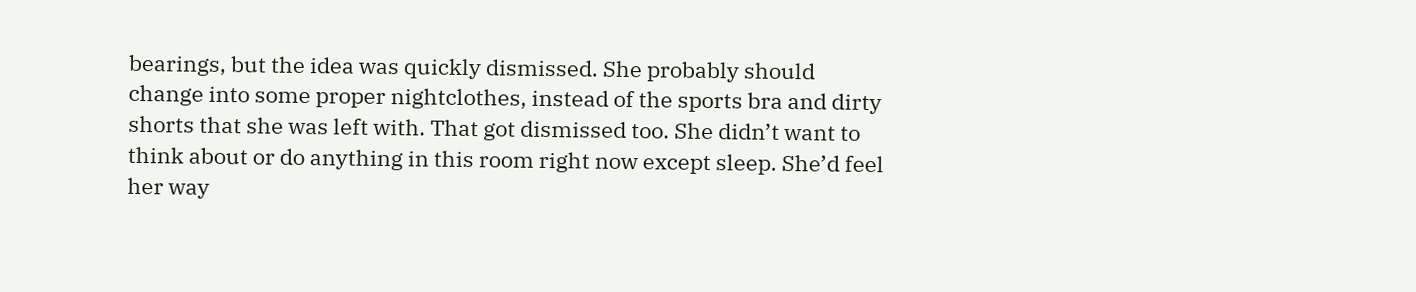bearings, but the idea was quickly dismissed. She probably should change into some proper nightclothes, instead of the sports bra and dirty shorts that she was left with. That got dismissed too. She didn’t want to think about or do anything in this room right now except sleep. She’d feel her way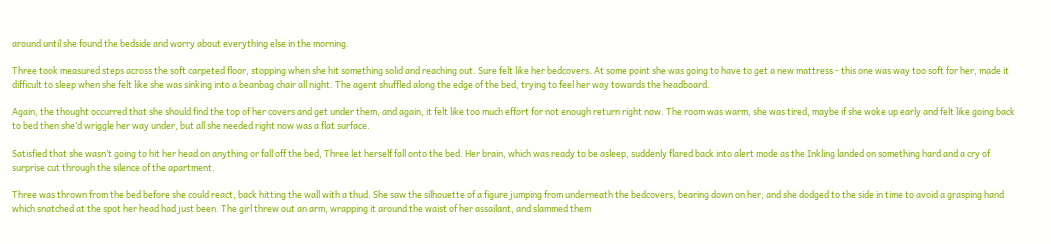around until she found the bedside and worry about everything else in the morning.

Three took measured steps across the soft carpeted floor, stopping when she hit something solid and reaching out. Sure felt like her bedcovers. At some point she was going to have to get a new mattress - this one was way too soft for her, made it difficult to sleep when she felt like she was sinking into a beanbag chair all night. The agent shuffled along the edge of the bed, trying to feel her way towards the headboard.

Again, the thought occurred that she should find the top of her covers and get under them, and again, it felt like too much effort for not enough return right now. The room was warm, she was tired, maybe if she woke up early and felt like going back to bed then she’d wriggle her way under, but all she needed right now was a flat surface.

Satisfied that she wasn’t going to hit her head on anything or fall off the bed, Three let herself fall onto the bed. Her brain, which was ready to be asleep, suddenly flared back into alert mode as the Inkling landed on something hard and a cry of surprise cut through the silence of the apartment.

Three was thrown from the bed before she could react, back hitting the wall with a thud. She saw the silhouette of a figure jumping from underneath the bedcovers, bearing down on her, and she dodged to the side in time to avoid a grasping hand which snatched at the spot her head had just been. The girl threw out an arm, wrapping it around the waist of her assailant, and slammed them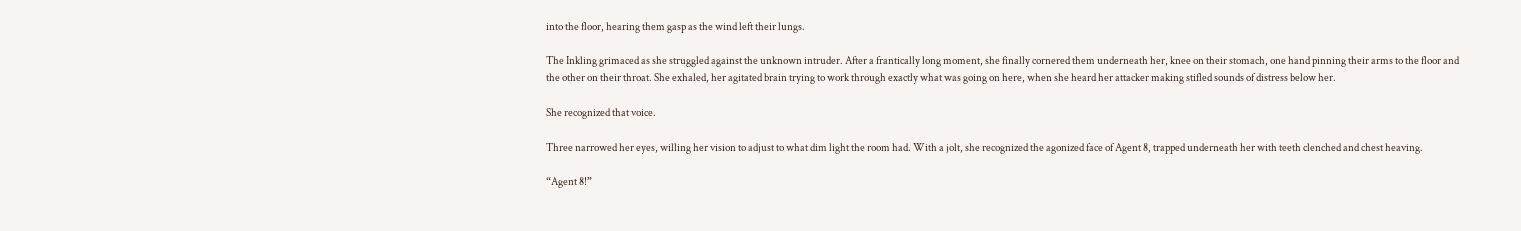into the floor, hearing them gasp as the wind left their lungs.

The Inkling grimaced as she struggled against the unknown intruder. After a frantically long moment, she finally cornered them underneath her, knee on their stomach, one hand pinning their arms to the floor and the other on their throat. She exhaled, her agitated brain trying to work through exactly what was going on here, when she heard her attacker making stifled sounds of distress below her.

She recognized that voice.

Three narrowed her eyes, willing her vision to adjust to what dim light the room had. With a jolt, she recognized the agonized face of Agent 8, trapped underneath her with teeth clenched and chest heaving.

“Agent 8!”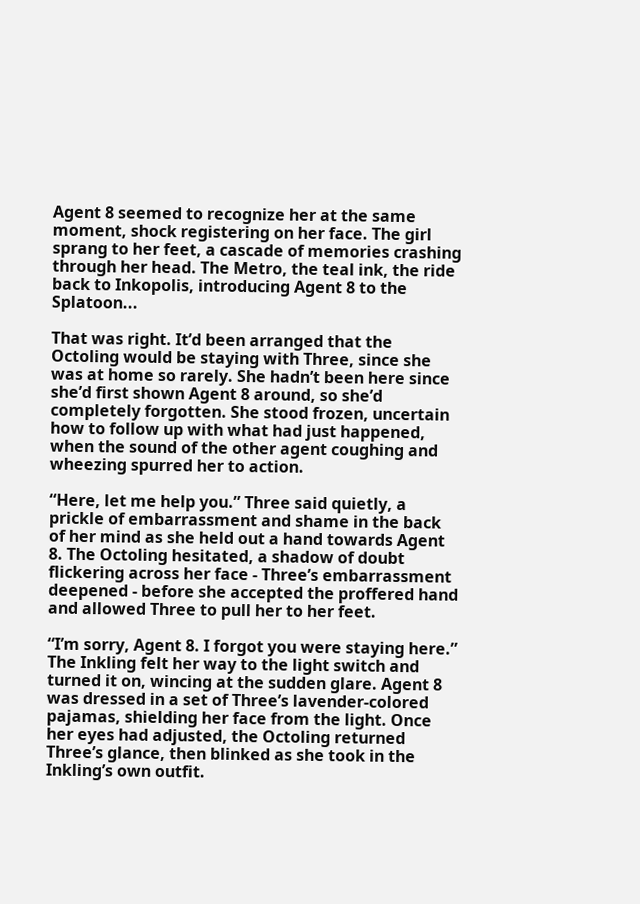Agent 8 seemed to recognize her at the same moment, shock registering on her face. The girl sprang to her feet, a cascade of memories crashing through her head. The Metro, the teal ink, the ride back to Inkopolis, introducing Agent 8 to the Splatoon...

That was right. It’d been arranged that the Octoling would be staying with Three, since she was at home so rarely. She hadn’t been here since she’d first shown Agent 8 around, so she’d completely forgotten. She stood frozen, uncertain how to follow up with what had just happened, when the sound of the other agent coughing and wheezing spurred her to action.

“Here, let me help you.” Three said quietly, a prickle of embarrassment and shame in the back of her mind as she held out a hand towards Agent 8. The Octoling hesitated, a shadow of doubt flickering across her face - Three’s embarrassment deepened - before she accepted the proffered hand and allowed Three to pull her to her feet.

“I’m sorry, Agent 8. I forgot you were staying here.” The Inkling felt her way to the light switch and turned it on, wincing at the sudden glare. Agent 8 was dressed in a set of Three’s lavender-colored pajamas, shielding her face from the light. Once her eyes had adjusted, the Octoling returned Three’s glance, then blinked as she took in the Inkling’s own outfit.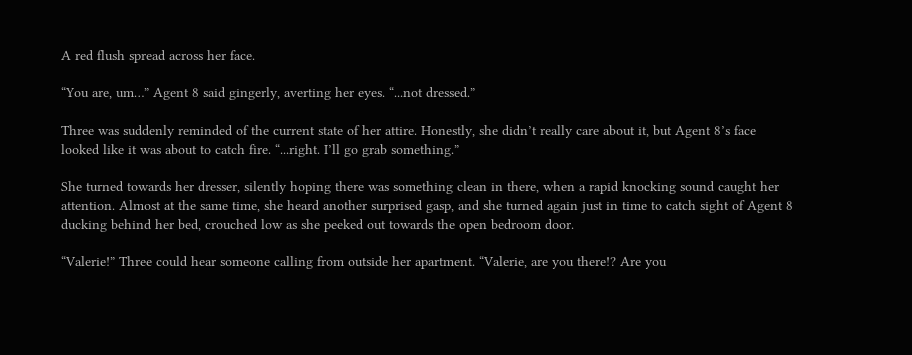A red flush spread across her face.

“You are, um…” Agent 8 said gingerly, averting her eyes. “...not dressed.”

Three was suddenly reminded of the current state of her attire. Honestly, she didn’t really care about it, but Agent 8’s face looked like it was about to catch fire. “...right. I’ll go grab something.”

She turned towards her dresser, silently hoping there was something clean in there, when a rapid knocking sound caught her attention. Almost at the same time, she heard another surprised gasp, and she turned again just in time to catch sight of Agent 8 ducking behind her bed, crouched low as she peeked out towards the open bedroom door.

“Valerie!” Three could hear someone calling from outside her apartment. “Valerie, are you there!? Are you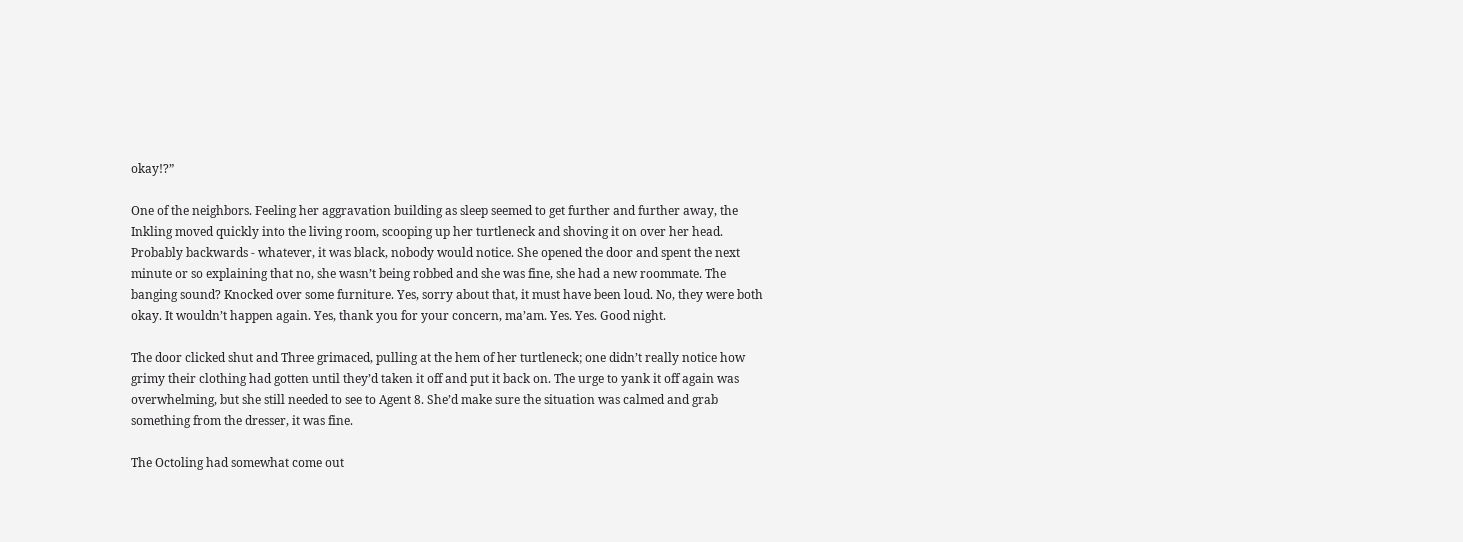okay!?”

One of the neighbors. Feeling her aggravation building as sleep seemed to get further and further away, the Inkling moved quickly into the living room, scooping up her turtleneck and shoving it on over her head. Probably backwards - whatever, it was black, nobody would notice. She opened the door and spent the next minute or so explaining that no, she wasn’t being robbed and she was fine, she had a new roommate. The banging sound? Knocked over some furniture. Yes, sorry about that, it must have been loud. No, they were both okay. It wouldn’t happen again. Yes, thank you for your concern, ma’am. Yes. Yes. Good night.

The door clicked shut and Three grimaced, pulling at the hem of her turtleneck; one didn’t really notice how grimy their clothing had gotten until they’d taken it off and put it back on. The urge to yank it off again was overwhelming, but she still needed to see to Agent 8. She’d make sure the situation was calmed and grab something from the dresser, it was fine.

The Octoling had somewhat come out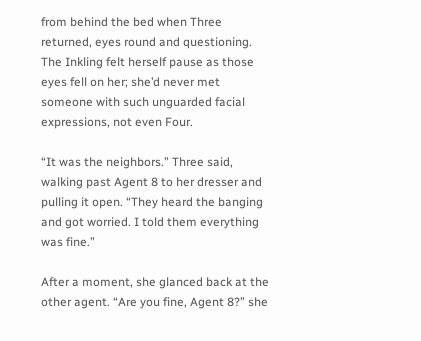from behind the bed when Three returned, eyes round and questioning. The Inkling felt herself pause as those eyes fell on her; she’d never met someone with such unguarded facial expressions, not even Four.

“It was the neighbors.” Three said, walking past Agent 8 to her dresser and pulling it open. “They heard the banging and got worried. I told them everything was fine.”

After a moment, she glanced back at the other agent. “Are you fine, Agent 8?” she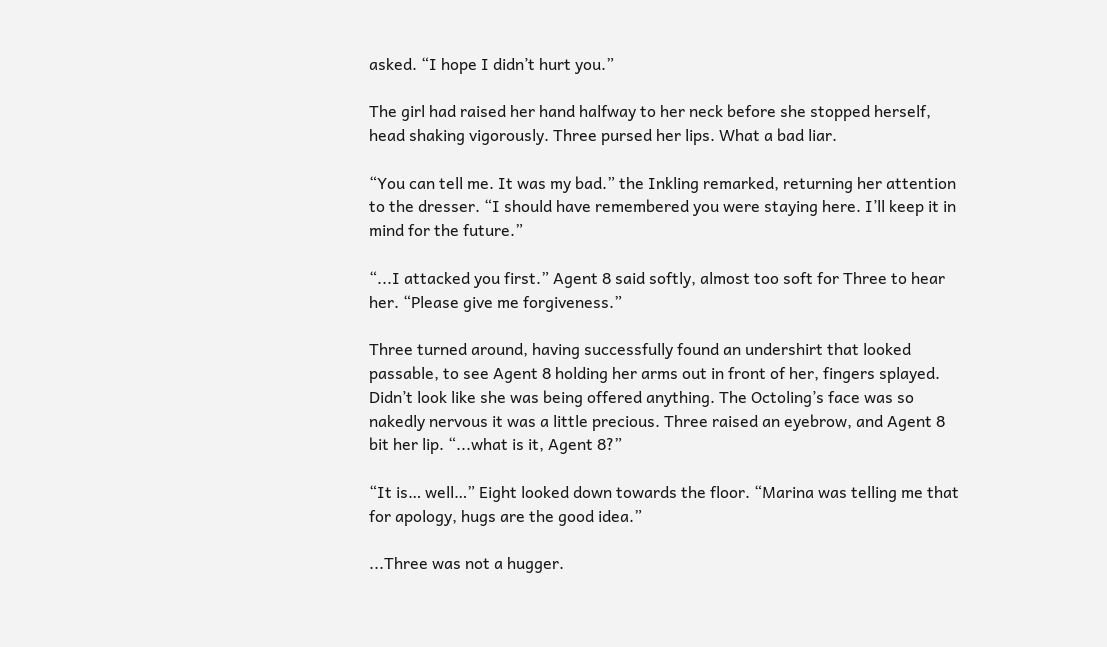asked. “I hope I didn’t hurt you.”

The girl had raised her hand halfway to her neck before she stopped herself, head shaking vigorously. Three pursed her lips. What a bad liar.

“You can tell me. It was my bad.” the Inkling remarked, returning her attention to the dresser. “I should have remembered you were staying here. I’ll keep it in mind for the future.”

“...I attacked you first.” Agent 8 said softly, almost too soft for Three to hear her. “Please give me forgiveness.”

Three turned around, having successfully found an undershirt that looked passable, to see Agent 8 holding her arms out in front of her, fingers splayed. Didn’t look like she was being offered anything. The Octoling’s face was so nakedly nervous it was a little precious. Three raised an eyebrow, and Agent 8 bit her lip. “...what is it, Agent 8?”

“It is… well…” Eight looked down towards the floor. “Marina was telling me that for apology, hugs are the good idea.”

...Three was not a hugger.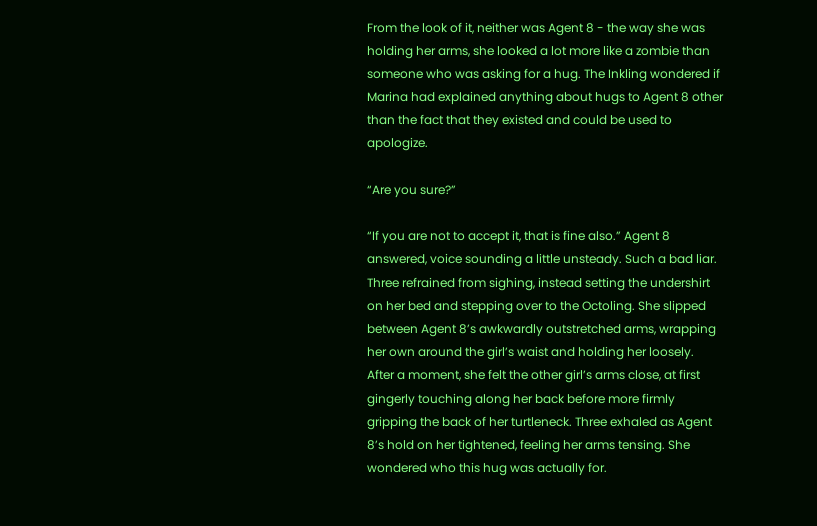From the look of it, neither was Agent 8 - the way she was holding her arms, she looked a lot more like a zombie than someone who was asking for a hug. The Inkling wondered if Marina had explained anything about hugs to Agent 8 other than the fact that they existed and could be used to apologize.

“Are you sure?”

“If you are not to accept it, that is fine also.” Agent 8 answered, voice sounding a little unsteady. Such a bad liar. Three refrained from sighing, instead setting the undershirt on her bed and stepping over to the Octoling. She slipped between Agent 8’s awkwardly outstretched arms, wrapping her own around the girl’s waist and holding her loosely. After a moment, she felt the other girl’s arms close, at first gingerly touching along her back before more firmly gripping the back of her turtleneck. Three exhaled as Agent 8’s hold on her tightened, feeling her arms tensing. She wondered who this hug was actually for.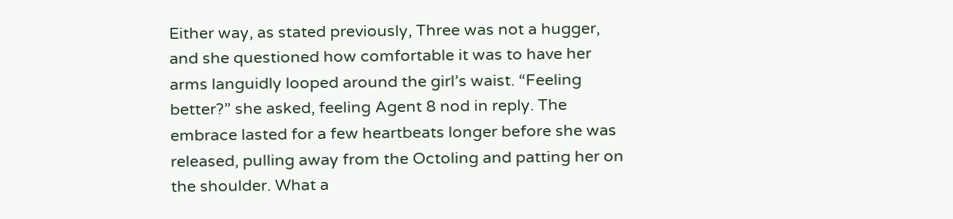Either way, as stated previously, Three was not a hugger, and she questioned how comfortable it was to have her arms languidly looped around the girl’s waist. “Feeling better?” she asked, feeling Agent 8 nod in reply. The embrace lasted for a few heartbeats longer before she was released, pulling away from the Octoling and patting her on the shoulder. What a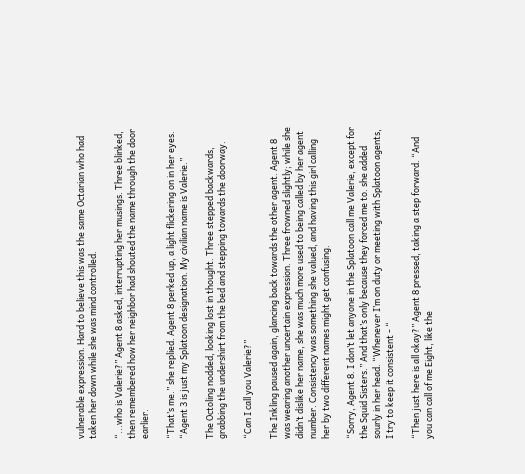vulnerable expression. Hard to believe this was the same Octarian who had taken her down while she was mind controlled.

“...who is Valerie?” Agent 8 asked, interrupting her musings. Three blinked, then remembered how her neighbor had shouted the name through the door earlier.

“That’s me.” she replied. Agent 8 perked up, a light flickering on in her eyes. “Agent 3 is just my Splatoon designation. My civilian name is Valerie.”

The Octoling nodded, looking lost in thought. Three stepped backwards, grabbing the undershirt from the bed and stepping towards the doorway.

“Can I call you Valerie?”

The Inkling paused again, glancing back towards the other agent. Agent 8 was wearing another uncertain expression. Three frowned slightly; while she didn’t dislike her name, she was much more used to being called by her agent number. Consistency was something she valued, and having this girl calling her by two different names might get confusing.

“Sorry, Agent 8. I don’t let anyone in the Splatoon call me Valerie, except for the Squid Sisters.” And that’s only because they forced me to. she added sourly in her head. “Whenever I’m on duty or meeting with Splatoon agents, I try to keep it consistent - “

“Then just here is all okay?” Agent 8 pressed, taking a step forward. “And you can call of me Eight, like the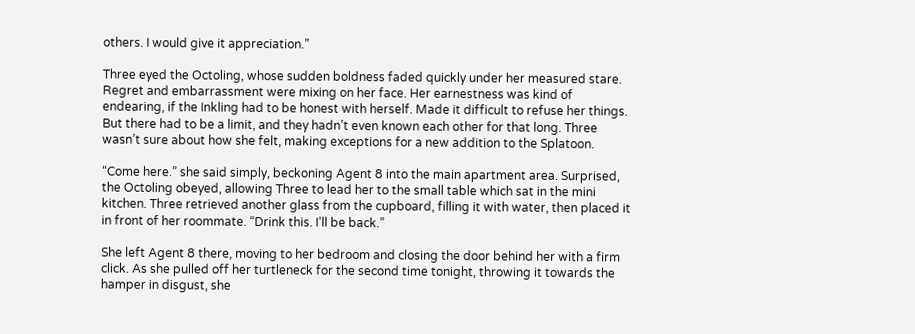others. I would give it appreciation.”

Three eyed the Octoling, whose sudden boldness faded quickly under her measured stare. Regret and embarrassment were mixing on her face. Her earnestness was kind of endearing, if the Inkling had to be honest with herself. Made it difficult to refuse her things. But there had to be a limit, and they hadn’t even known each other for that long. Three wasn’t sure about how she felt, making exceptions for a new addition to the Splatoon.

“Come here.” she said simply, beckoning Agent 8 into the main apartment area. Surprised, the Octoling obeyed, allowing Three to lead her to the small table which sat in the mini kitchen. Three retrieved another glass from the cupboard, filling it with water, then placed it in front of her roommate. “Drink this. I’ll be back.”

She left Agent 8 there, moving to her bedroom and closing the door behind her with a firm click. As she pulled off her turtleneck for the second time tonight, throwing it towards the hamper in disgust, she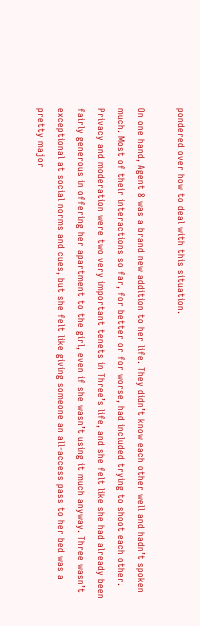pondered over how to deal with this situation.

On one hand, Agent 8 was a brand new addition to her life. They didn’t know each other well and hadn’t spoken much. Most of their interactions so far, for better or for worse, had included trying to shoot each other. Privacy and moderation were two very important tenets in Three’s life, and she felt like she had already been fairly generous in offering her apartment to the girl, even if she wasn’t using it much anyway. Three wasn’t exceptional at social norms and cues, but she felt like giving someone an all-access pass to her bed was a pretty major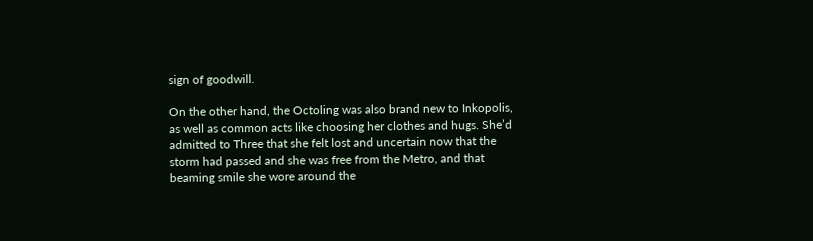sign of goodwill.

On the other hand, the Octoling was also brand new to Inkopolis, as well as common acts like choosing her clothes and hugs. She’d admitted to Three that she felt lost and uncertain now that the storm had passed and she was free from the Metro, and that beaming smile she wore around the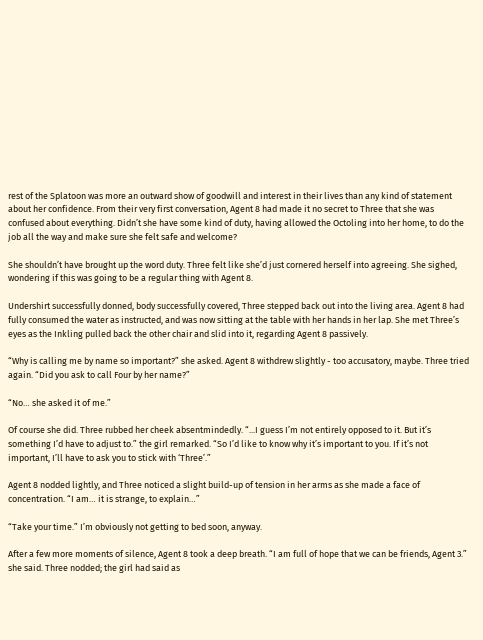rest of the Splatoon was more an outward show of goodwill and interest in their lives than any kind of statement about her confidence. From their very first conversation, Agent 8 had made it no secret to Three that she was confused about everything. Didn’t she have some kind of duty, having allowed the Octoling into her home, to do the job all the way and make sure she felt safe and welcome?

She shouldn’t have brought up the word duty. Three felt like she’d just cornered herself into agreeing. She sighed, wondering if this was going to be a regular thing with Agent 8.

Undershirt successfully donned, body successfully covered, Three stepped back out into the living area. Agent 8 had fully consumed the water as instructed, and was now sitting at the table with her hands in her lap. She met Three’s eyes as the Inkling pulled back the other chair and slid into it, regarding Agent 8 passively.

“Why is calling me by name so important?” she asked. Agent 8 withdrew slightly - too accusatory, maybe. Three tried again. “Did you ask to call Four by her name?”

“No… she asked it of me.”

Of course she did. Three rubbed her cheek absentmindedly. “...I guess I’m not entirely opposed to it. But it’s something I’d have to adjust to.” the girl remarked. “So I’d like to know why it’s important to you. If it’s not important, I’ll have to ask you to stick with ‘Three’.”

Agent 8 nodded lightly, and Three noticed a slight build-up of tension in her arms as she made a face of concentration. “I am… it is strange, to explain…”

“Take your time.” I’m obviously not getting to bed soon, anyway.

After a few more moments of silence, Agent 8 took a deep breath. “I am full of hope that we can be friends, Agent 3.” she said. Three nodded; the girl had said as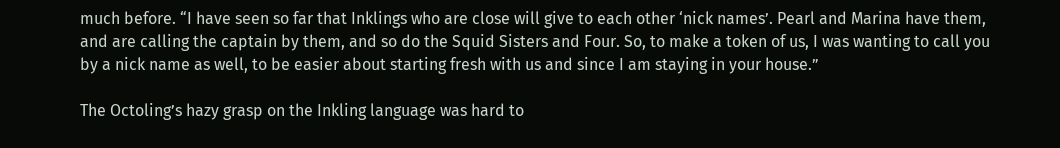much before. “I have seen so far that Inklings who are close will give to each other ‘nick names’. Pearl and Marina have them, and are calling the captain by them, and so do the Squid Sisters and Four. So, to make a token of us, I was wanting to call you by a nick name as well, to be easier about starting fresh with us and since I am staying in your house.”

The Octoling’s hazy grasp on the Inkling language was hard to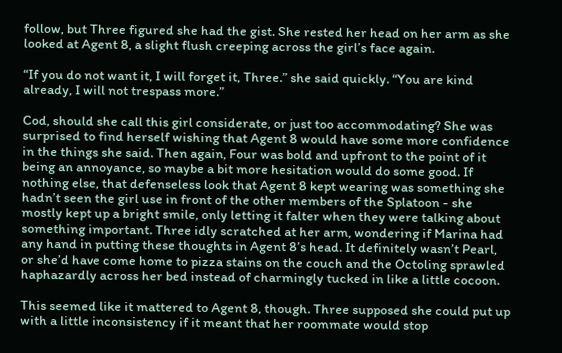follow, but Three figured she had the gist. She rested her head on her arm as she looked at Agent 8, a slight flush creeping across the girl’s face again.

“If you do not want it, I will forget it, Three.” she said quickly. “You are kind already, I will not trespass more.”

Cod, should she call this girl considerate, or just too accommodating? She was surprised to find herself wishing that Agent 8 would have some more confidence in the things she said. Then again, Four was bold and upfront to the point of it being an annoyance, so maybe a bit more hesitation would do some good. If nothing else, that defenseless look that Agent 8 kept wearing was something she hadn’t seen the girl use in front of the other members of the Splatoon - she mostly kept up a bright smile, only letting it falter when they were talking about something important. Three idly scratched at her arm, wondering if Marina had any hand in putting these thoughts in Agent 8’s head. It definitely wasn’t Pearl, or she’d have come home to pizza stains on the couch and the Octoling sprawled haphazardly across her bed instead of charmingly tucked in like a little cocoon.

This seemed like it mattered to Agent 8, though. Three supposed she could put up with a little inconsistency if it meant that her roommate would stop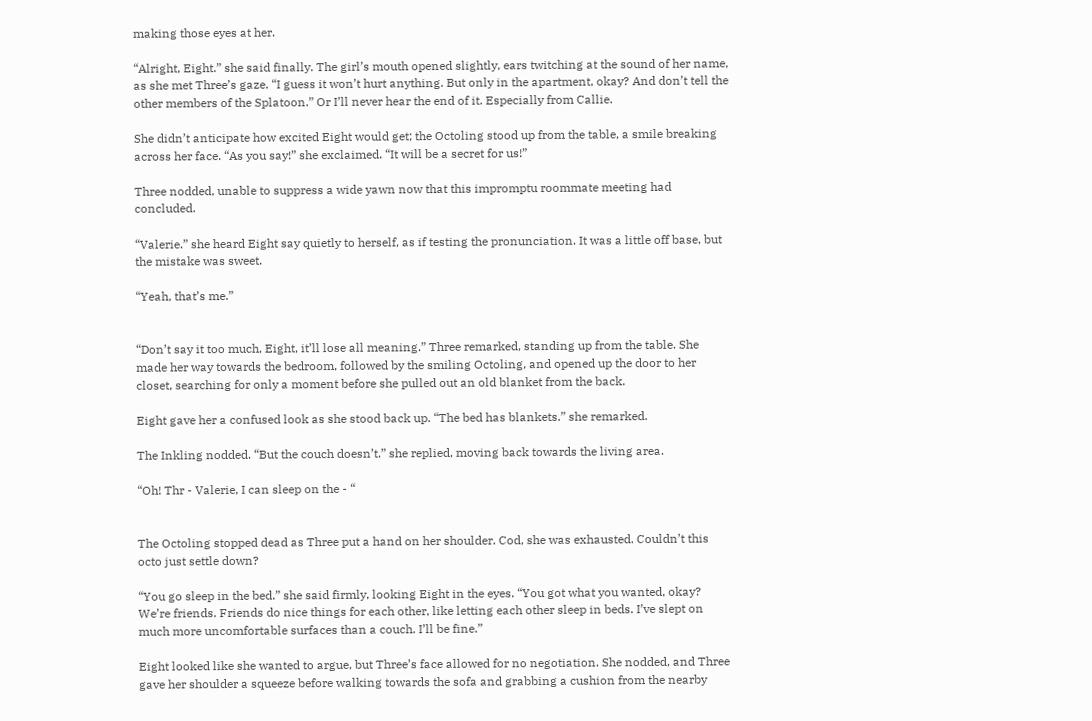making those eyes at her.

“Alright, Eight.” she said finally. The girl’s mouth opened slightly, ears twitching at the sound of her name, as she met Three’s gaze. “I guess it won’t hurt anything. But only in the apartment, okay? And don’t tell the other members of the Splatoon.” Or I’ll never hear the end of it. Especially from Callie.

She didn’t anticipate how excited Eight would get; the Octoling stood up from the table, a smile breaking across her face. “As you say!” she exclaimed. “It will be a secret for us!”

Three nodded, unable to suppress a wide yawn now that this impromptu roommate meeting had concluded.

“Valerie.” she heard Eight say quietly to herself, as if testing the pronunciation. It was a little off base, but the mistake was sweet.

“Yeah, that’s me.”


“Don’t say it too much, Eight, it’ll lose all meaning.” Three remarked, standing up from the table. She made her way towards the bedroom, followed by the smiling Octoling, and opened up the door to her closet, searching for only a moment before she pulled out an old blanket from the back.

Eight gave her a confused look as she stood back up. “The bed has blankets.” she remarked.

The Inkling nodded. “But the couch doesn’t.” she replied, moving back towards the living area.

“Oh! Thr - Valerie, I can sleep on the - “


The Octoling stopped dead as Three put a hand on her shoulder. Cod, she was exhausted. Couldn’t this octo just settle down?

“You go sleep in the bed.” she said firmly, looking Eight in the eyes. “You got what you wanted, okay? We’re friends. Friends do nice things for each other, like letting each other sleep in beds. I’ve slept on much more uncomfortable surfaces than a couch. I’ll be fine.”

Eight looked like she wanted to argue, but Three’s face allowed for no negotiation. She nodded, and Three gave her shoulder a squeeze before walking towards the sofa and grabbing a cushion from the nearby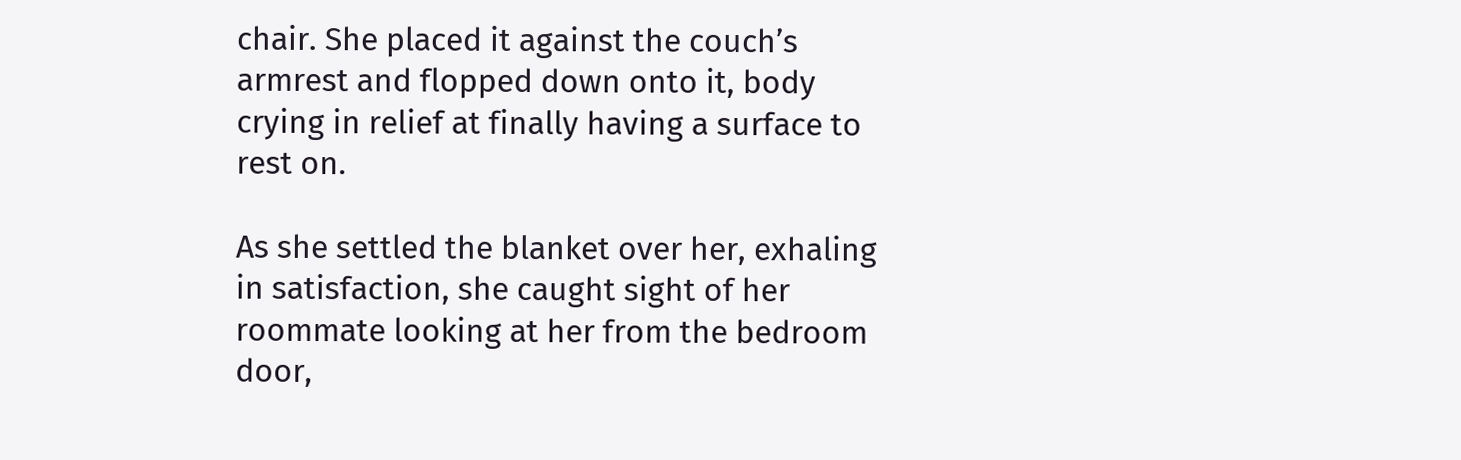chair. She placed it against the couch’s armrest and flopped down onto it, body crying in relief at finally having a surface to rest on.

As she settled the blanket over her, exhaling in satisfaction, she caught sight of her roommate looking at her from the bedroom door,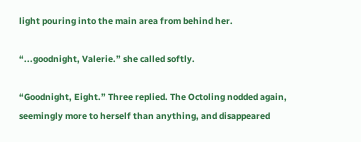light pouring into the main area from behind her.

“...goodnight, Valerie.” she called softly.

“Goodnight, Eight.” Three replied. The Octoling nodded again, seemingly more to herself than anything, and disappeared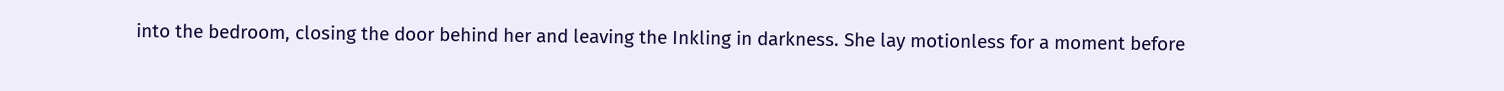into the bedroom, closing the door behind her and leaving the Inkling in darkness. She lay motionless for a moment before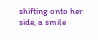shifting onto her side, a smile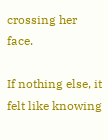crossing her face.

If nothing else, it felt like knowing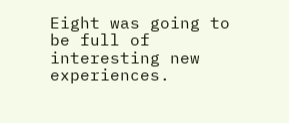Eight was going to be full of interesting new experiences.